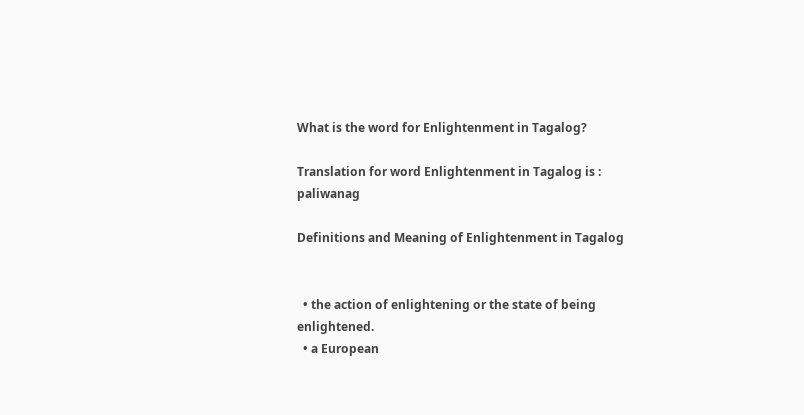What is the word for Enlightenment in Tagalog?

Translation for word Enlightenment in Tagalog is : paliwanag

Definitions and Meaning of Enlightenment in Tagalog


  • the action of enlightening or the state of being enlightened.
  • a European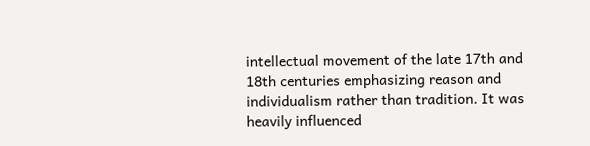intellectual movement of the late 17th and 18th centuries emphasizing reason and individualism rather than tradition. It was heavily influenced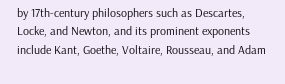by 17th-century philosophers such as Descartes, Locke, and Newton, and its prominent exponents include Kant, Goethe, Voltaire, Rousseau, and Adam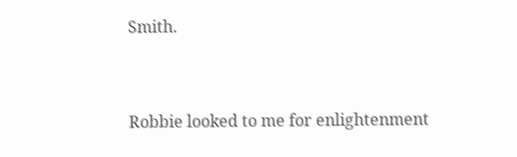Smith.


Robbie looked to me for enlightenment